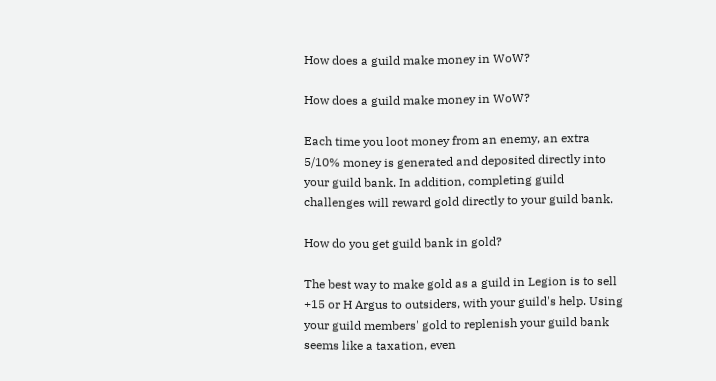How does a guild make money in WoW?

How does a guild make money in WoW?

Each time you loot money from an enemy, an extra 5/10% money is generated and deposited directly into your guild bank. In addition, completing guild challenges will reward gold directly to your guild bank.

How do you get guild bank in gold?

The best way to make gold as a guild in Legion is to sell +15 or H Argus to outsiders, with your guild's help. Using your guild members' gold to replenish your guild bank seems like a taxation, even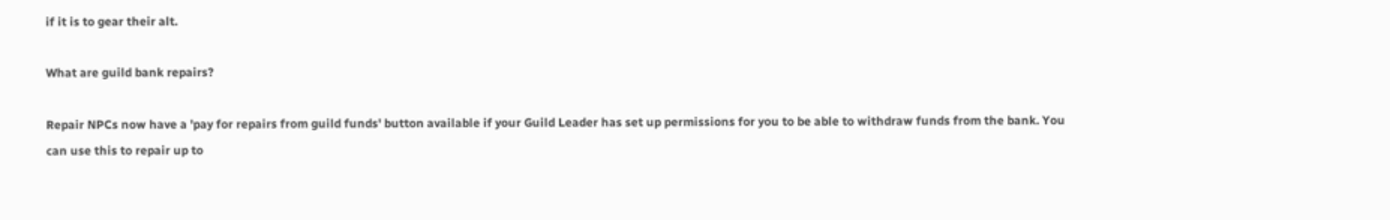if it is to gear their alt.

What are guild bank repairs?

Repair NPCs now have a 'pay for repairs from guild funds' button available if your Guild Leader has set up permissions for you to be able to withdraw funds from the bank. You can use this to repair up to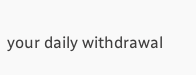your daily withdrawal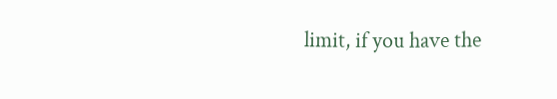limit, if you have the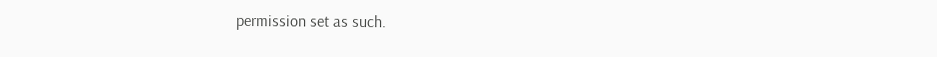permission set as such.